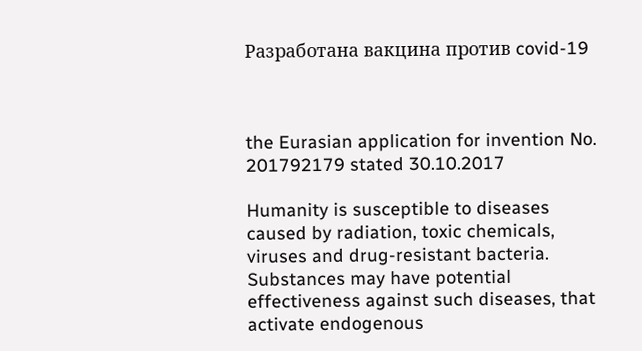Разработана вакцина против covid-19



the Eurasian application for invention No. 201792179 stated 30.10.2017

Humanity is susceptible to diseases caused by radiation, toxic chemicals, viruses and drug-resistant bacteria. Substances may have potential effectiveness against such diseases, that activate endogenous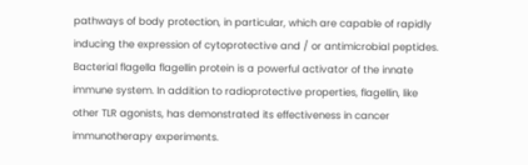pathways of body protection, in particular, which are capable of rapidly inducing the expression of cytoprotective and / or antimicrobial peptides. Bacterial flagella flagellin protein is a powerful activator of the innate immune system. In addition to radioprotective properties, flagellin, like other TLR agonists, has demonstrated its effectiveness in cancer immunotherapy experiments.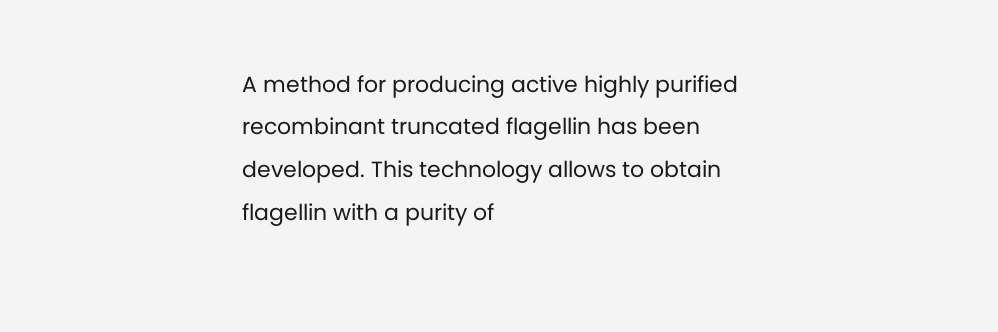A method for producing active highly purified recombinant truncated flagellin has been developed. This technology allows to obtain flagellin with a purity of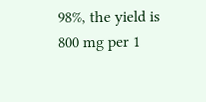98%, the yield is 800 mg per 1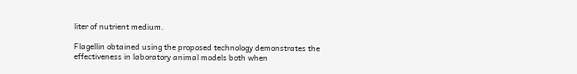liter of nutrient medium.

Flagellin obtained using the proposed technology demonstrates the effectiveness in laboratory animal models both when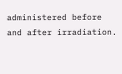administered before and after irradiation.